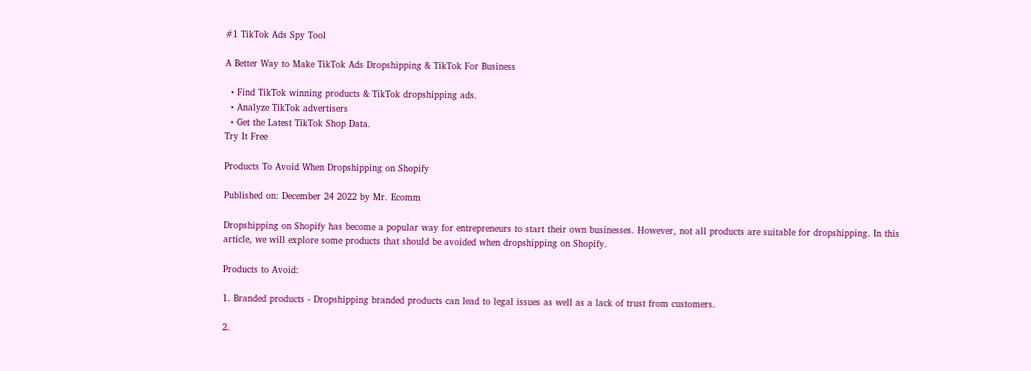#1 TikTok Ads Spy Tool

A Better Way to Make TikTok Ads Dropshipping & TikTok For Business

  • Find TikTok winning products & TikTok dropshipping ads.
  • Analyze TikTok advertisers
  • Get the Latest TikTok Shop Data.
Try It Free

Products To Avoid When Dropshipping on Shopify

Published on: December 24 2022 by Mr. Ecomm

Dropshipping on Shopify has become a popular way for entrepreneurs to start their own businesses. However, not all products are suitable for dropshipping. In this article, we will explore some products that should be avoided when dropshipping on Shopify.

Products to Avoid:

1. Branded products - Dropshipping branded products can lead to legal issues as well as a lack of trust from customers.

2.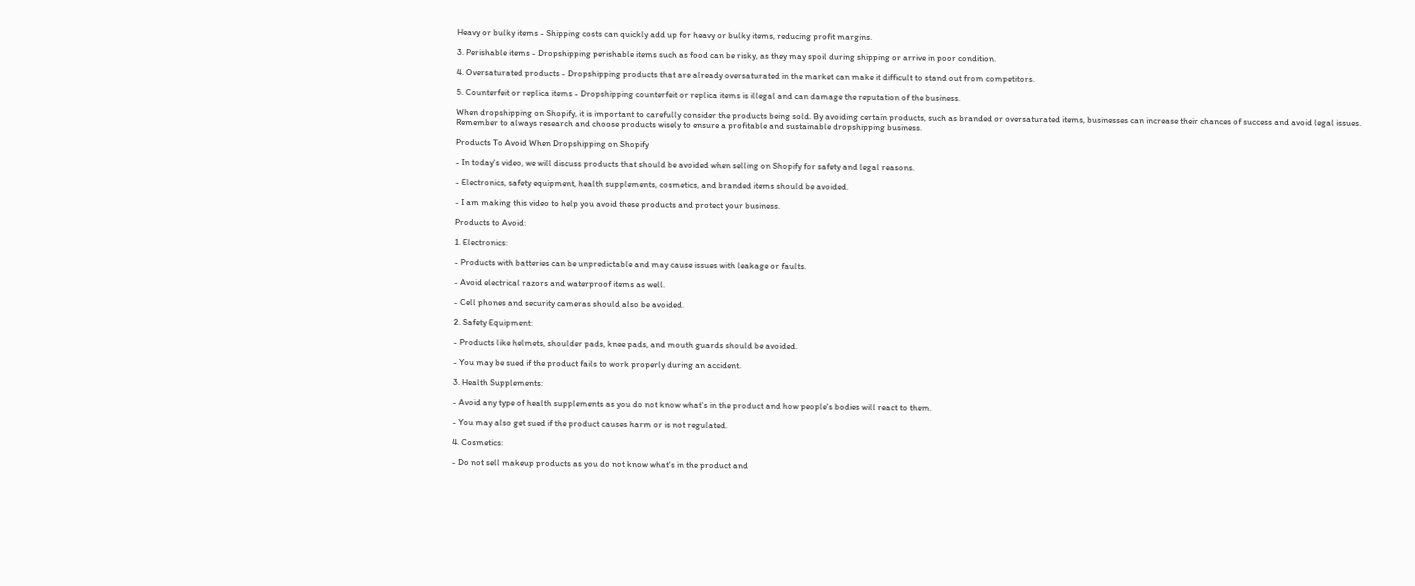Heavy or bulky items - Shipping costs can quickly add up for heavy or bulky items, reducing profit margins.

3. Perishable items - Dropshipping perishable items such as food can be risky, as they may spoil during shipping or arrive in poor condition.

4. Oversaturated products - Dropshipping products that are already oversaturated in the market can make it difficult to stand out from competitors.

5. Counterfeit or replica items - Dropshipping counterfeit or replica items is illegal and can damage the reputation of the business.

When dropshipping on Shopify, it is important to carefully consider the products being sold. By avoiding certain products, such as branded or oversaturated items, businesses can increase their chances of success and avoid legal issues. Remember to always research and choose products wisely to ensure a profitable and sustainable dropshipping business.

Products To Avoid When Dropshipping on Shopify

- In today's video, we will discuss products that should be avoided when selling on Shopify for safety and legal reasons.

- Electronics, safety equipment, health supplements, cosmetics, and branded items should be avoided.

- I am making this video to help you avoid these products and protect your business.

Products to Avoid:

1. Electronics:

- Products with batteries can be unpredictable and may cause issues with leakage or faults.

- Avoid electrical razors and waterproof items as well.

- Cell phones and security cameras should also be avoided.

2. Safety Equipment:

- Products like helmets, shoulder pads, knee pads, and mouth guards should be avoided.

- You may be sued if the product fails to work properly during an accident.

3. Health Supplements:

- Avoid any type of health supplements as you do not know what's in the product and how people's bodies will react to them.

- You may also get sued if the product causes harm or is not regulated.

4. Cosmetics:

- Do not sell makeup products as you do not know what's in the product and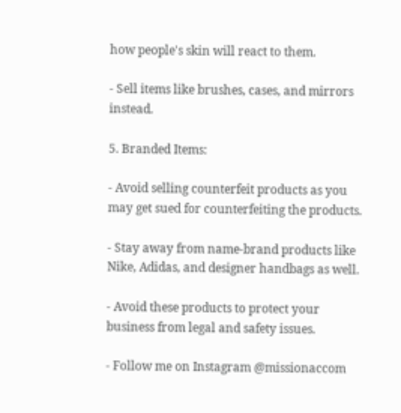how people's skin will react to them.

- Sell items like brushes, cases, and mirrors instead.

5. Branded Items:

- Avoid selling counterfeit products as you may get sued for counterfeiting the products.

- Stay away from name-brand products like Nike, Adidas, and designer handbags as well.

- Avoid these products to protect your business from legal and safety issues.

- Follow me on Instagram @missionaccom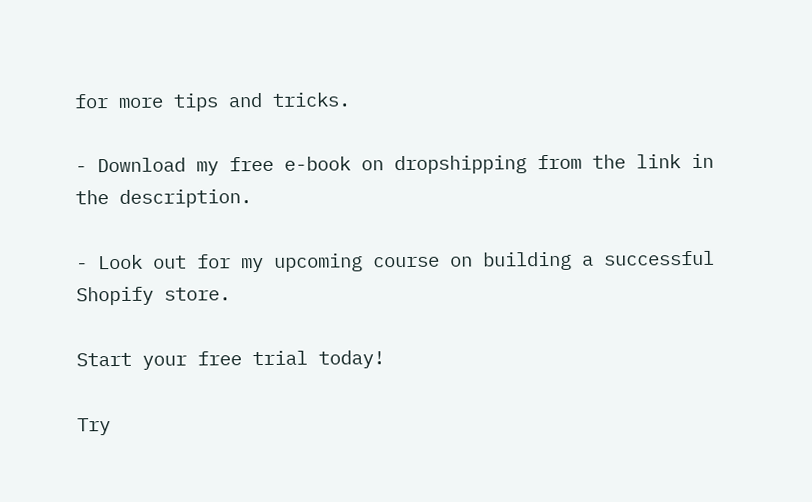for more tips and tricks.

- Download my free e-book on dropshipping from the link in the description.

- Look out for my upcoming course on building a successful Shopify store.

Start your free trial today!

Try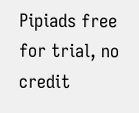Pipiads free for trial, no credit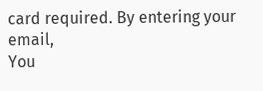card required. By entering your email,
You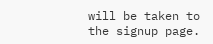will be taken to the signup page.